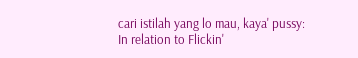cari istilah yang lo mau, kaya' pussy:
In relation to Flickin'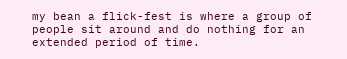my bean a flick-fest is where a group of people sit around and do nothing for an extended period of time.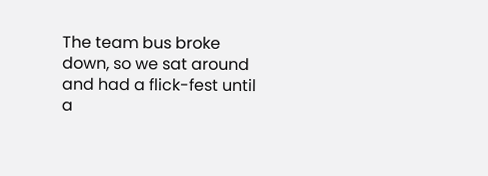The team bus broke down, so we sat around and had a flick-fest until a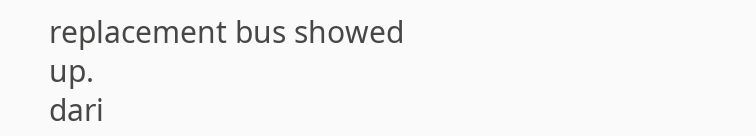replacement bus showed up.
dari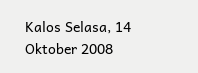Kalos Selasa, 14 Oktober 2008